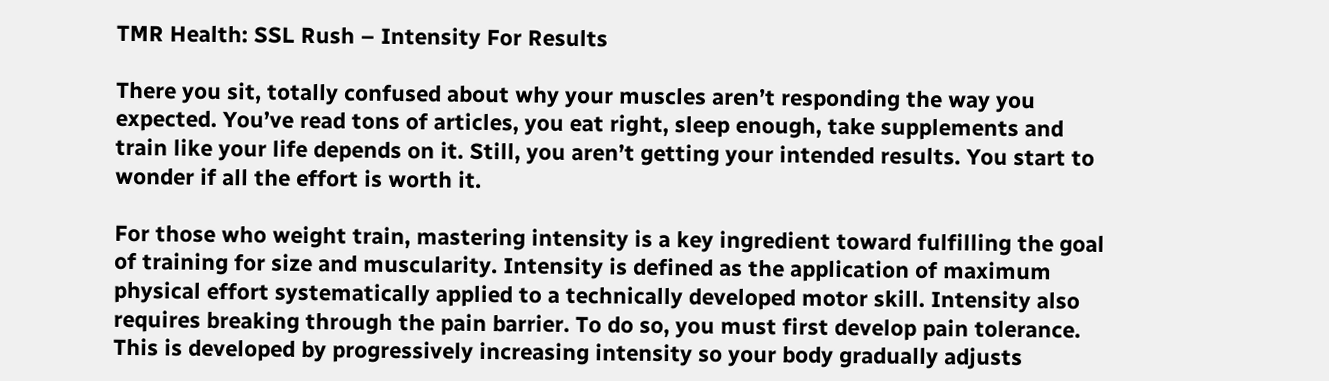TMR Health: SSL Rush – Intensity For Results

There you sit, totally confused about why your muscles aren’t responding the way you expected. You’ve read tons of articles, you eat right, sleep enough, take supplements and train like your life depends on it. Still, you aren’t getting your intended results. You start to wonder if all the effort is worth it.

For those who weight train, mastering intensity is a key ingredient toward fulfilling the goal of training for size and muscularity. Intensity is defined as the application of maximum physical effort systematically applied to a technically developed motor skill. Intensity also requires breaking through the pain barrier. To do so, you must first develop pain tolerance. This is developed by progressively increasing intensity so your body gradually adjusts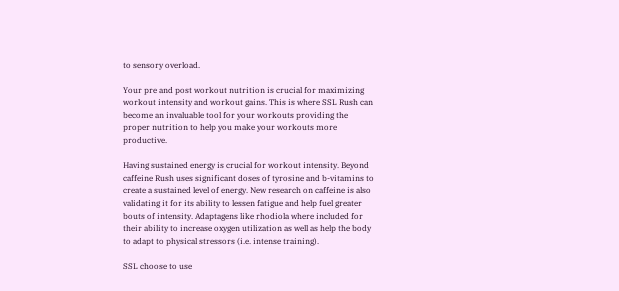to sensory overload.

Your pre and post workout nutrition is crucial for maximizing workout intensity and workout gains. This is where SSL Rush can become an invaluable tool for your workouts providing the proper nutrition to help you make your workouts more productive.

Having sustained energy is crucial for workout intensity. Beyond caffeine Rush uses significant doses of tyrosine and b-vitamins to create a sustained level of energy. New research on caffeine is also validating it for its ability to lessen fatigue and help fuel greater bouts of intensity. Adaptagens like rhodiola where included for their ability to increase oxygen utilization as well as help the body to adapt to physical stressors (i.e. intense training).

SSL choose to use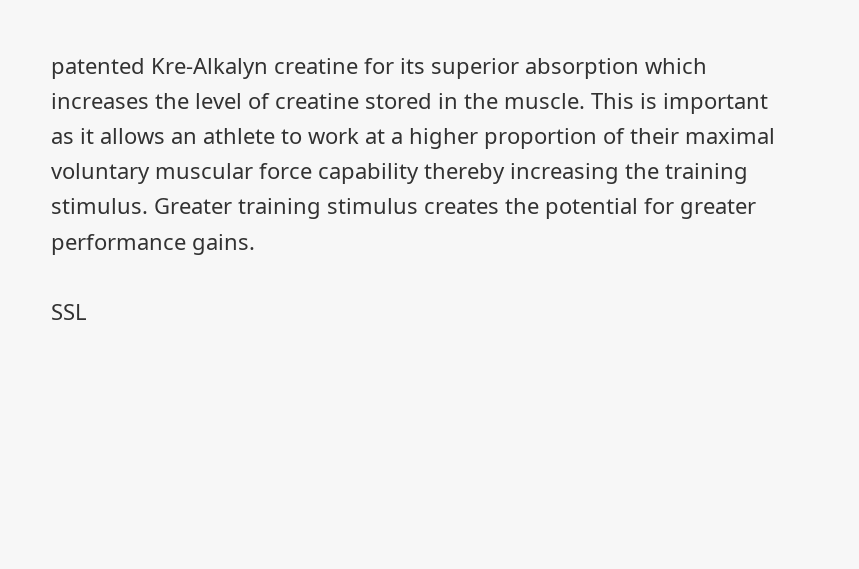patented Kre-Alkalyn creatine for its superior absorption which increases the level of creatine stored in the muscle. This is important as it allows an athlete to work at a higher proportion of their maximal voluntary muscular force capability thereby increasing the training stimulus. Greater training stimulus creates the potential for greater performance gains.

SSL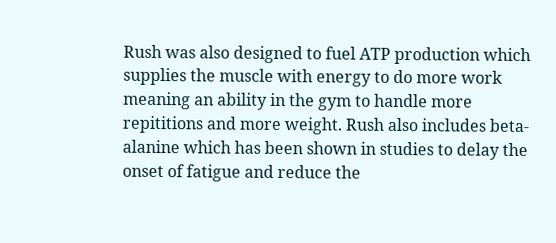Rush was also designed to fuel ATP production which supplies the muscle with energy to do more work meaning an ability in the gym to handle more repititions and more weight. Rush also includes beta-alanine which has been shown in studies to delay the onset of fatigue and reduce the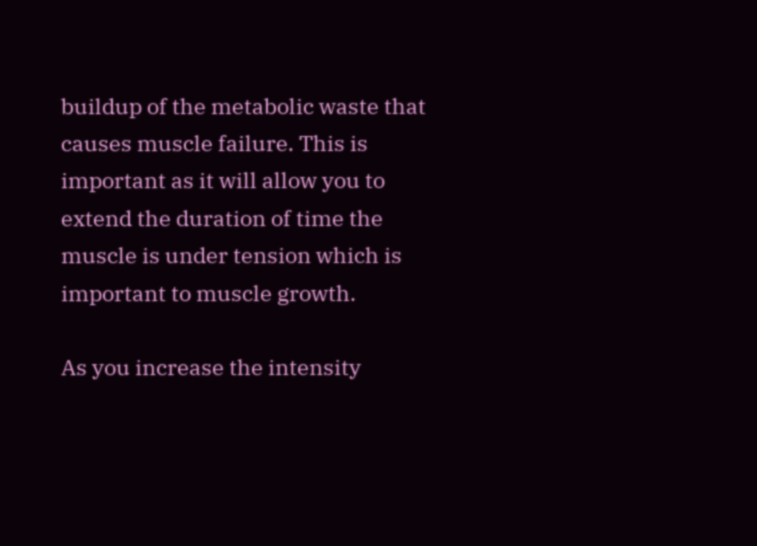buildup of the metabolic waste that causes muscle failure. This is important as it will allow you to extend the duration of time the muscle is under tension which is important to muscle growth.

As you increase the intensity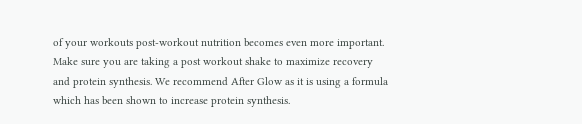of your workouts post-workout nutrition becomes even more important. Make sure you are taking a post workout shake to maximize recovery and protein synthesis. We recommend After Glow as it is using a formula which has been shown to increase protein synthesis.